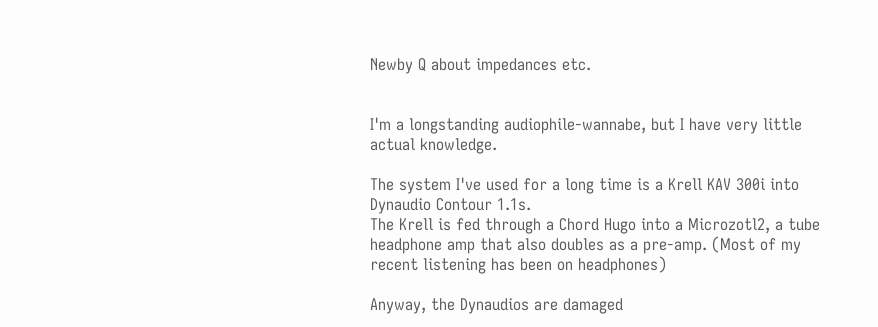Newby Q about impedances etc.


I'm a longstanding audiophile-wannabe, but I have very little actual knowledge.

The system I've used for a long time is a Krell KAV 300i into Dynaudio Contour 1.1s.
The Krell is fed through a Chord Hugo into a Microzotl2, a tube headphone amp that also doubles as a pre-amp. (Most of my recent listening has been on headphones)

Anyway, the Dynaudios are damaged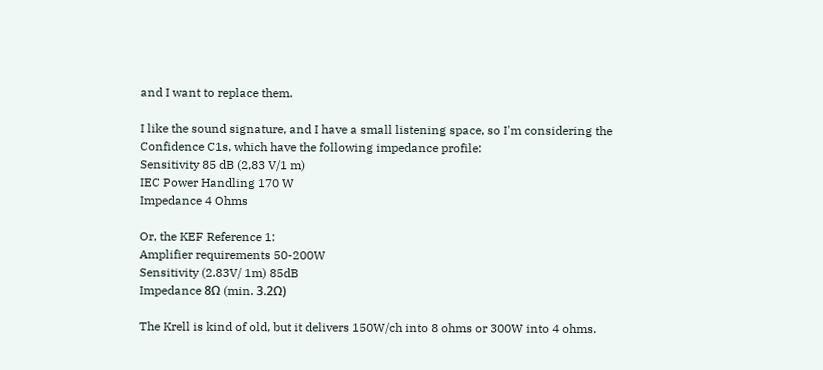and I want to replace them.

I like the sound signature, and I have a small listening space, so I'm considering the Confidence C1s, which have the following impedance profile:
Sensitivity 85 dB (2,83 V/1 m)
IEC Power Handling 170 W
Impedance 4 Ohms

Or, the KEF Reference 1:
Amplifier requirements 50-200W
Sensitivity (2.83V/ 1m) 85dB
Impedance 8Ω (min. 3.2Ω)

The Krell is kind of old, but it delivers 150W/ch into 8 ohms or 300W into 4 ohms.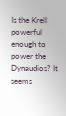Is the Krell powerful enough to power the Dynaudios? It seems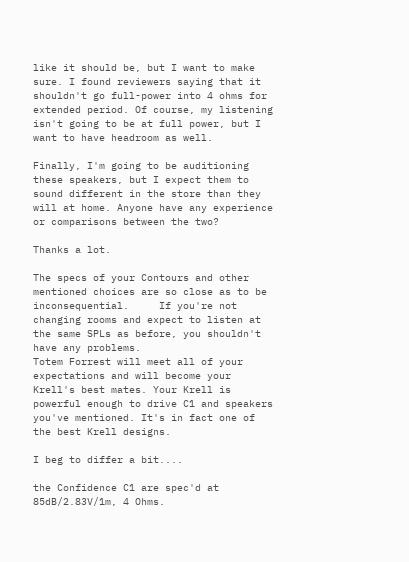like it should be, but I want to make sure. I found reviewers saying that it shouldn't go full-power into 4 ohms for extended period. Of course, my listening isn't going to be at full power, but I want to have headroom as well.

Finally, I'm going to be auditioning these speakers, but I expect them to sound different in the store than they will at home. Anyone have any experience or comparisons between the two?

Thanks a lot.

The specs of your Contours and other mentioned choices are so close as to be inconsequential.     If you're not changing rooms and expect to listen at the same SPLs as before, you shouldn't have any problems.
Totem Forrest will meet all of your expectations and will become your Krell's best mates. Your Krell is powerful enough to drive C1 and speakers you've mentioned. It's in fact one of the best Krell designs.

I beg to differ a bit....

the Confidence C1 are spec'd at 85dB/2.83V/1m, 4 Ohms.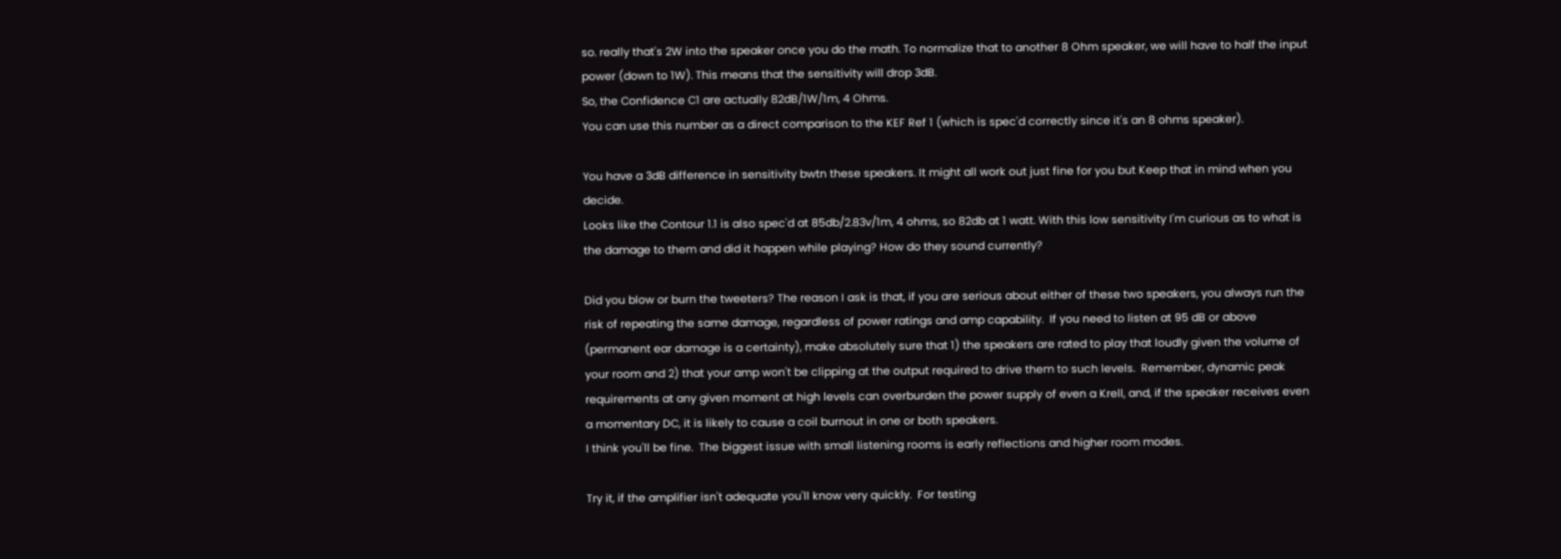so. really that's 2W into the speaker once you do the math. To normalize that to another 8 Ohm speaker, we will have to half the input power (down to 1W). This means that the sensitivity will drop 3dB.
So, the Confidence C1 are actually 82dB/1W/1m, 4 Ohms.
You can use this number as a direct comparison to the KEF Ref 1 (which is spec'd correctly since it's an 8 ohms speaker).

You have a 3dB difference in sensitivity bwtn these speakers. It might all work out just fine for you but Keep that in mind when you decide.
Looks like the Contour 1.1 is also spec'd at 85db/2.83v/1m, 4 ohms, so 82db at 1 watt. With this low sensitivity I'm curious as to what is the damage to them and did it happen while playing? How do they sound currently?

Did you blow or burn the tweeters? The reason I ask is that, if you are serious about either of these two speakers, you always run the risk of repeating the same damage, regardless of power ratings and amp capability.  If you need to listen at 95 dB or above (permanent ear damage is a certainty), make absolutely sure that 1) the speakers are rated to play that loudly given the volume of your room and 2) that your amp won't be clipping at the output required to drive them to such levels.  Remember, dynamic peak requirements at any given moment at high levels can overburden the power supply of even a Krell, and, if the speaker receives even a momentary DC, it is likely to cause a coil burnout in one or both speakers.
I think you'll be fine.  The biggest issue with small listening rooms is early reflections and higher room modes.

Try it, if the amplifier isn't adequate you'll know very quickly.  For testing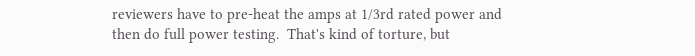reviewers have to pre-heat the amps at 1/3rd rated power and then do full power testing.  That's kind of torture, but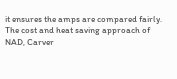it ensures the amps are compared fairly. The cost and heat saving approach of NAD, Carver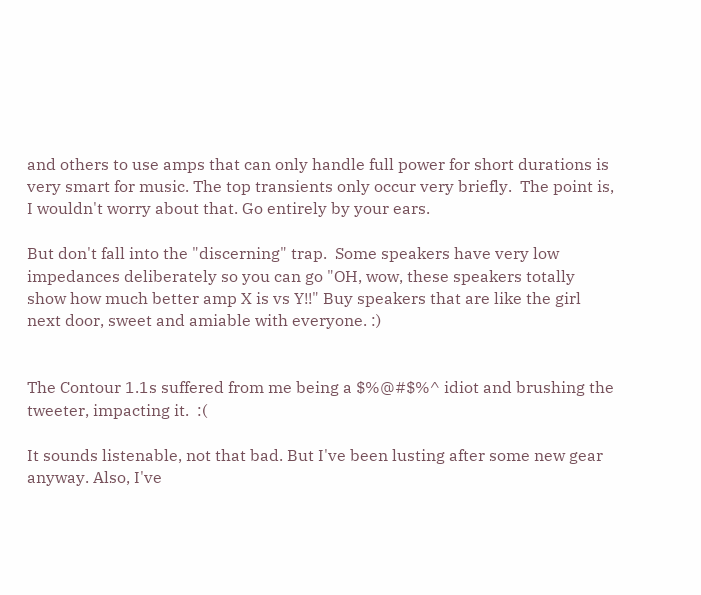and others to use amps that can only handle full power for short durations is very smart for music. The top transients only occur very briefly.  The point is, I wouldn't worry about that. Go entirely by your ears.

But don't fall into the "discerning" trap.  Some speakers have very low impedances deliberately so you can go "OH, wow, these speakers totally show how much better amp X is vs Y!!" Buy speakers that are like the girl next door, sweet and amiable with everyone. :)


The Contour 1.1s suffered from me being a $%@#$%^ idiot and brushing the tweeter, impacting it.  :(

It sounds listenable, not that bad. But I've been lusting after some new gear anyway. Also, I've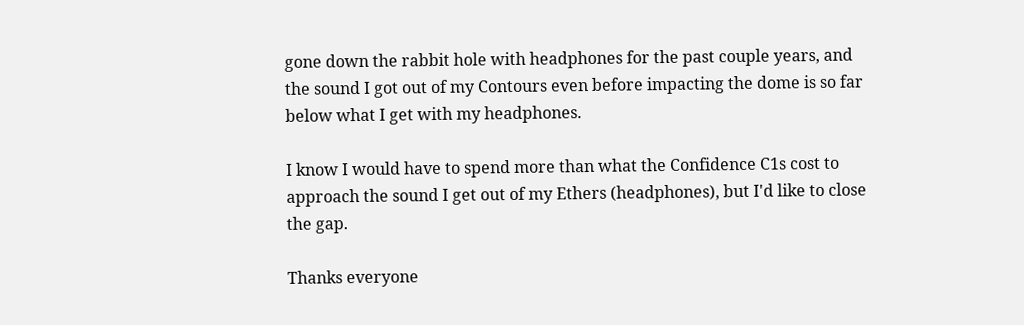gone down the rabbit hole with headphones for the past couple years, and the sound I got out of my Contours even before impacting the dome is so far below what I get with my headphones.

I know I would have to spend more than what the Confidence C1s cost to approach the sound I get out of my Ethers (headphones), but I'd like to close the gap.

Thanks everyone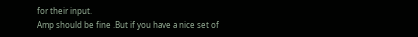for their input.
Amp should be fine .But if you have a nice set of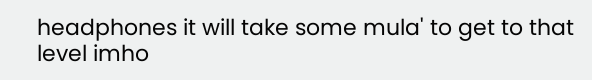headphones it will take some mula' to get to that level imho